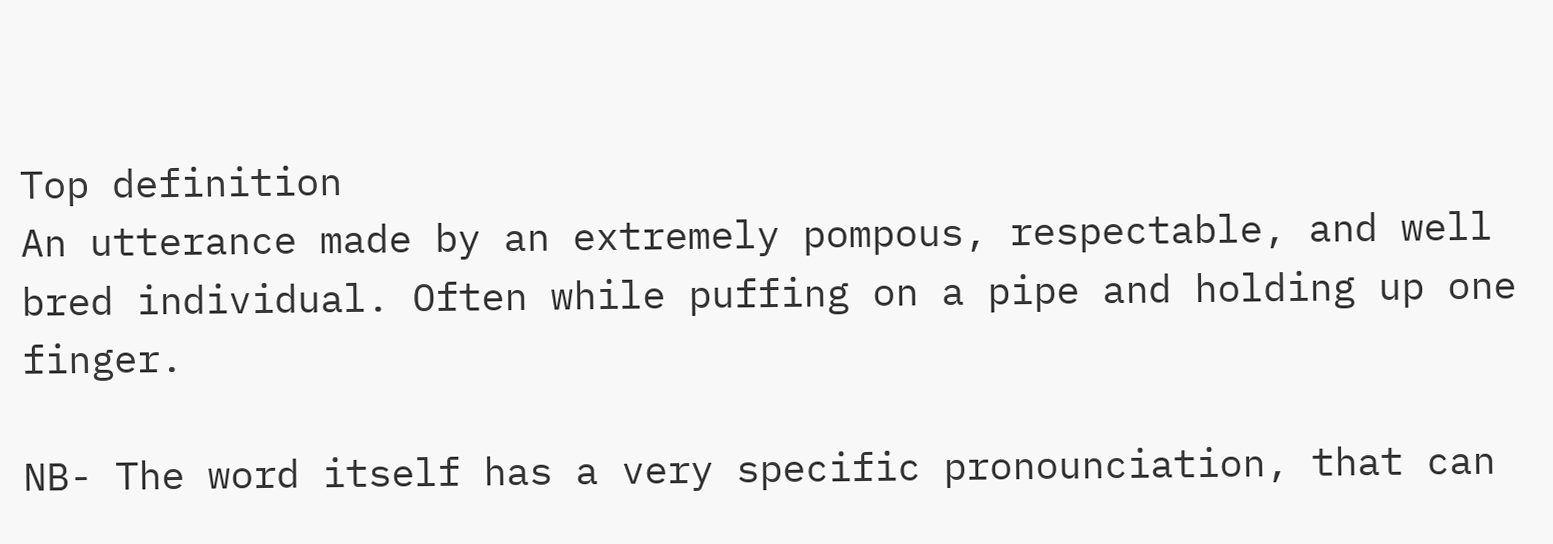Top definition
An utterance made by an extremely pompous, respectable, and well bred individual. Often while puffing on a pipe and holding up one finger.

NB- The word itself has a very specific pronounciation, that can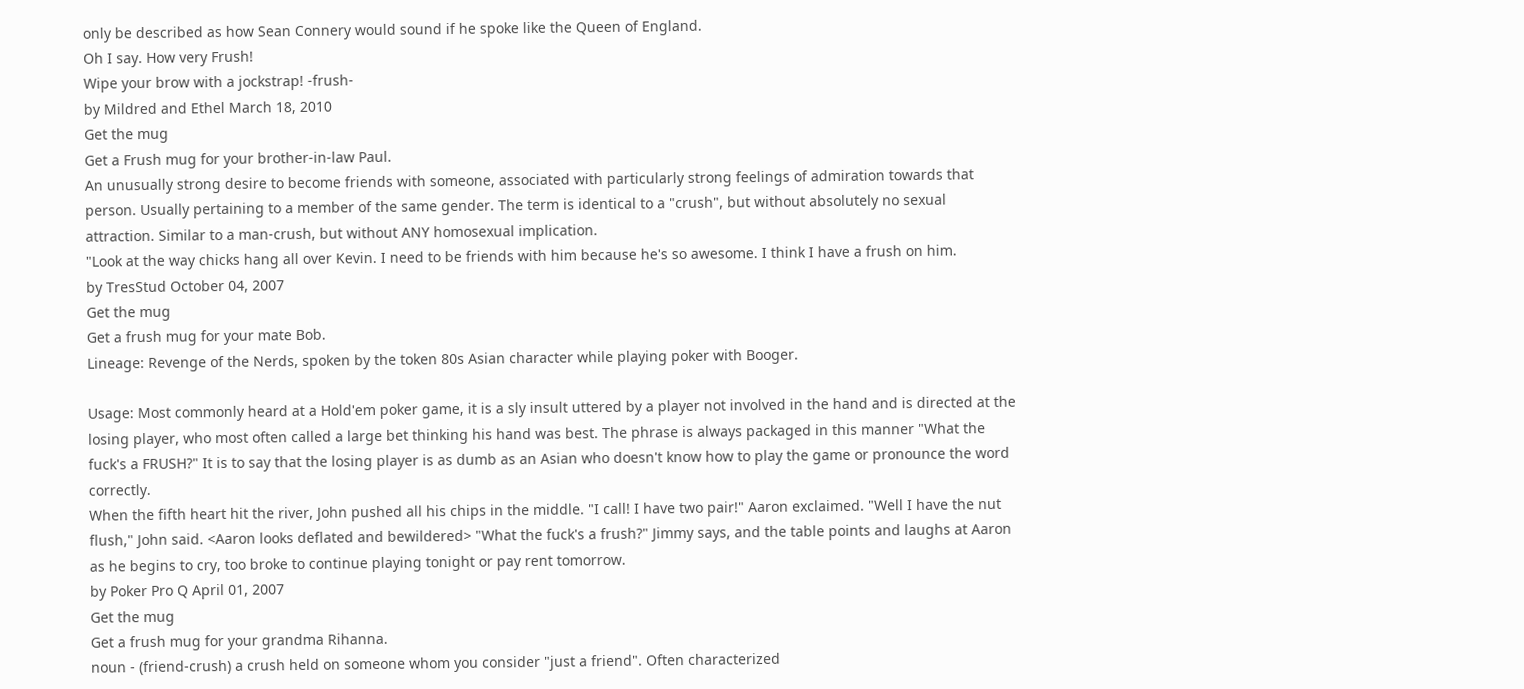only be described as how Sean Connery would sound if he spoke like the Queen of England.
Oh I say. How very Frush!
Wipe your brow with a jockstrap! -frush-
by Mildred and Ethel March 18, 2010
Get the mug
Get a Frush mug for your brother-in-law Paul.
An unusually strong desire to become friends with someone, associated with particularly strong feelings of admiration towards that person. Usually pertaining to a member of the same gender. The term is identical to a "crush", but without absolutely no sexual attraction. Similar to a man-crush, but without ANY homosexual implication.
"Look at the way chicks hang all over Kevin. I need to be friends with him because he's so awesome. I think I have a frush on him.
by TresStud October 04, 2007
Get the mug
Get a frush mug for your mate Bob.
Lineage: Revenge of the Nerds, spoken by the token 80s Asian character while playing poker with Booger.

Usage: Most commonly heard at a Hold'em poker game, it is a sly insult uttered by a player not involved in the hand and is directed at the losing player, who most often called a large bet thinking his hand was best. The phrase is always packaged in this manner "What the fuck's a FRUSH?" It is to say that the losing player is as dumb as an Asian who doesn't know how to play the game or pronounce the word correctly.
When the fifth heart hit the river, John pushed all his chips in the middle. "I call! I have two pair!" Aaron exclaimed. "Well I have the nut flush," John said. <Aaron looks deflated and bewildered> "What the fuck's a frush?" Jimmy says, and the table points and laughs at Aaron as he begins to cry, too broke to continue playing tonight or pay rent tomorrow.
by Poker Pro Q April 01, 2007
Get the mug
Get a frush mug for your grandma Rihanna.
noun - (friend-crush) a crush held on someone whom you consider "just a friend". Often characterized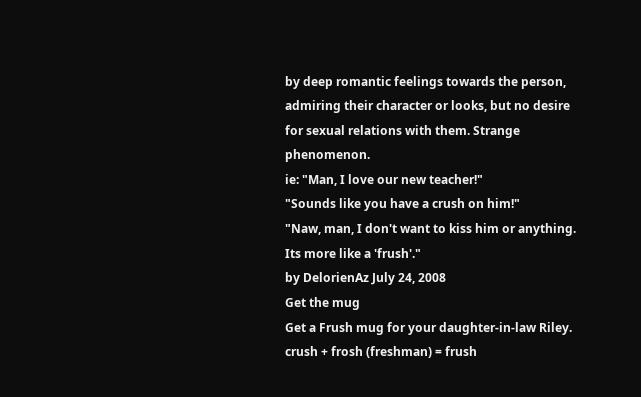by deep romantic feelings towards the person, admiring their character or looks, but no desire for sexual relations with them. Strange phenomenon.
ie: "Man, I love our new teacher!"
"Sounds like you have a crush on him!"
"Naw, man, I don't want to kiss him or anything. Its more like a 'frush'."
by DelorienAz July 24, 2008
Get the mug
Get a Frush mug for your daughter-in-law Riley.
crush + frosh (freshman) = frush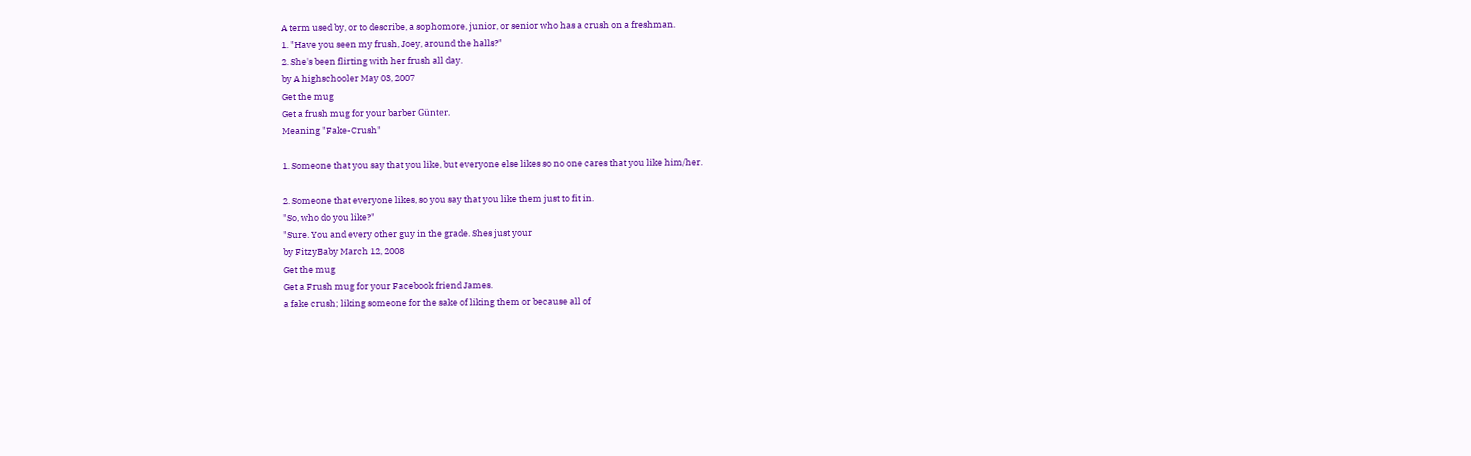A term used by, or to describe, a sophomore, junior, or senior who has a crush on a freshman.
1. "Have you seen my frush, Joey, around the halls?"
2. She's been flirting with her frush all day.
by A highschooler May 03, 2007
Get the mug
Get a frush mug for your barber Günter.
Meaning "Fake-Crush"

1. Someone that you say that you like, but everyone else likes so no one cares that you like him/her.

2. Someone that everyone likes, so you say that you like them just to fit in.
"So, who do you like?"
"Sure. You and every other guy in the grade. Shes just your
by FitzyBaby March 12, 2008
Get the mug
Get a Frush mug for your Facebook friend James.
a fake crush; liking someone for the sake of liking them or because all of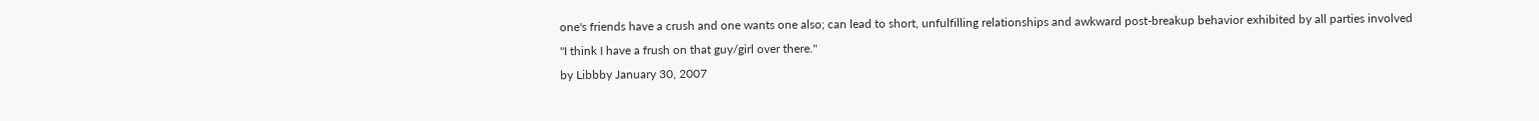one's friends have a crush and one wants one also; can lead to short, unfulfilling relationships and awkward post-breakup behavior exhibited by all parties involved
"I think I have a frush on that guy/girl over there."
by Libbby January 30, 2007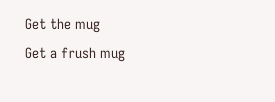Get the mug
Get a frush mug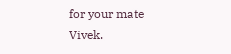for your mate Vivek.